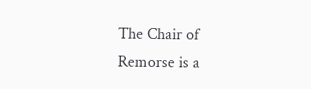The Chair of Remorse is a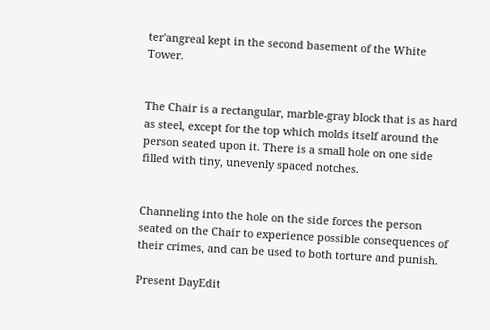ter'angreal kept in the second basement of the White Tower.


The Chair is a rectangular, marble-gray block that is as hard as steel, except for the top which molds itself around the person seated upon it. There is a small hole on one side filled with tiny, unevenly spaced notches.


Channeling into the hole on the side forces the person seated on the Chair to experience possible consequences of their crimes, and can be used to both torture and punish.

Present DayEdit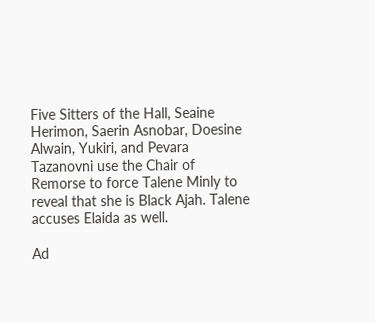Five Sitters of the Hall, Seaine Herimon, Saerin Asnobar, Doesine Alwain, Yukiri, and Pevara Tazanovni use the Chair of Remorse to force Talene Minly to reveal that she is Black Ajah. Talene accuses Elaida as well.

Ad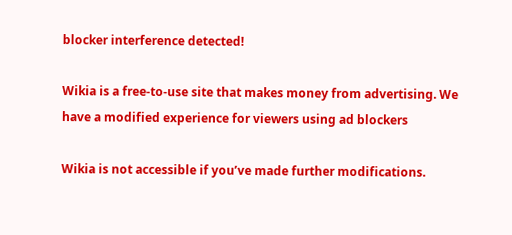blocker interference detected!

Wikia is a free-to-use site that makes money from advertising. We have a modified experience for viewers using ad blockers

Wikia is not accessible if you’ve made further modifications.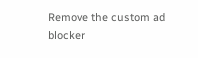Remove the custom ad blocker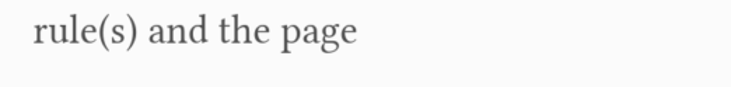rule(s) and the page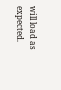will load as expected.